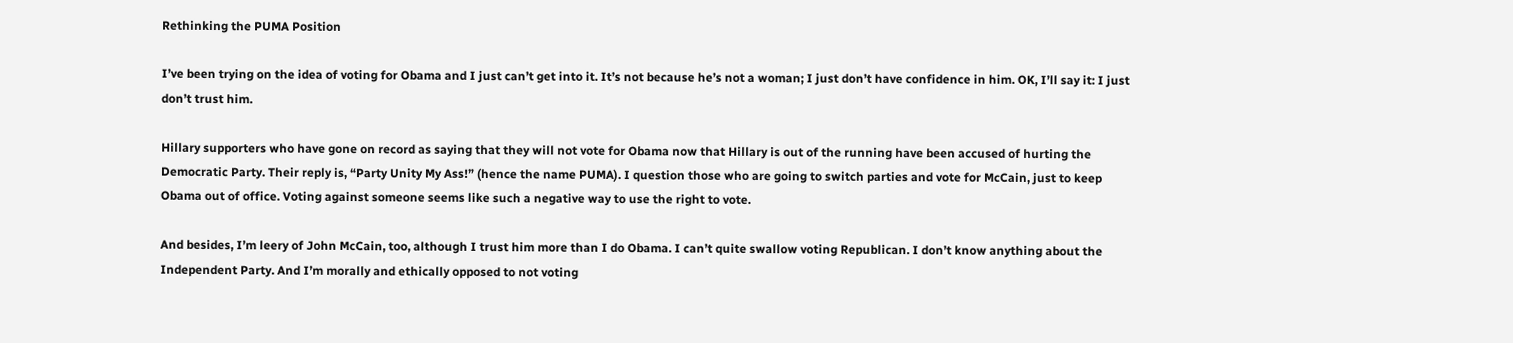Rethinking the PUMA Position

I’ve been trying on the idea of voting for Obama and I just can’t get into it. It’s not because he’s not a woman; I just don’t have confidence in him. OK, I’ll say it: I just don’t trust him.

Hillary supporters who have gone on record as saying that they will not vote for Obama now that Hillary is out of the running have been accused of hurting the Democratic Party. Their reply is, “Party Unity My Ass!” (hence the name PUMA). I question those who are going to switch parties and vote for McCain, just to keep Obama out of office. Voting against someone seems like such a negative way to use the right to vote.

And besides, I’m leery of John McCain, too, although I trust him more than I do Obama. I can’t quite swallow voting Republican. I don’t know anything about the Independent Party. And I’m morally and ethically opposed to not voting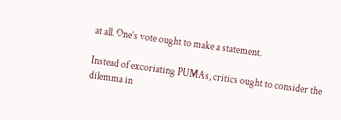at all. One’s vote ought to make a statement.

Instead of excoriating PUMAs, critics ought to consider the dilemma in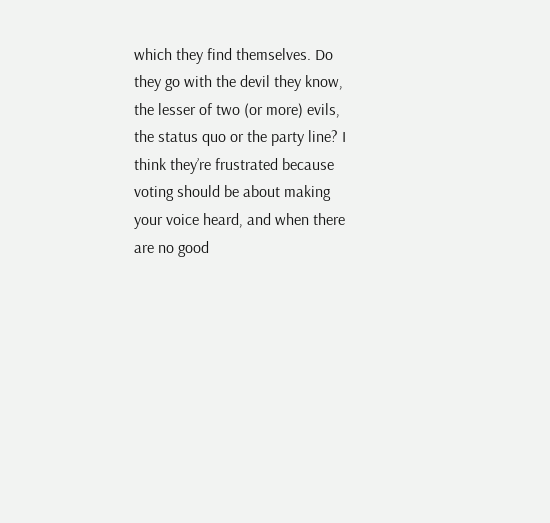which they find themselves. Do they go with the devil they know, the lesser of two (or more) evils, the status quo or the party line? I think they’re frustrated because voting should be about making your voice heard, and when there are no good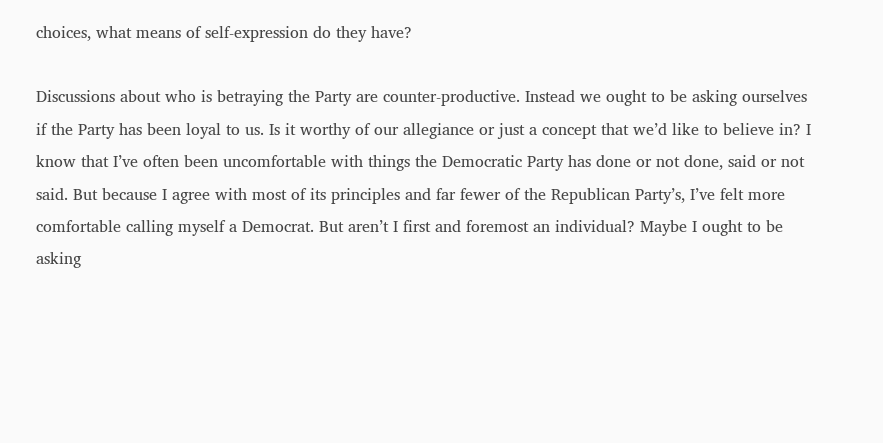choices, what means of self-expression do they have?

Discussions about who is betraying the Party are counter-productive. Instead we ought to be asking ourselves if the Party has been loyal to us. Is it worthy of our allegiance or just a concept that we’d like to believe in? I know that I’ve often been uncomfortable with things the Democratic Party has done or not done, said or not said. But because I agree with most of its principles and far fewer of the Republican Party’s, I’ve felt more comfortable calling myself a Democrat. But aren’t I first and foremost an individual? Maybe I ought to be asking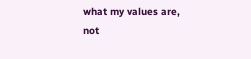what my values are, not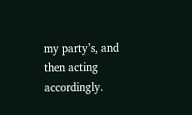my party’s, and then acting accordingly.